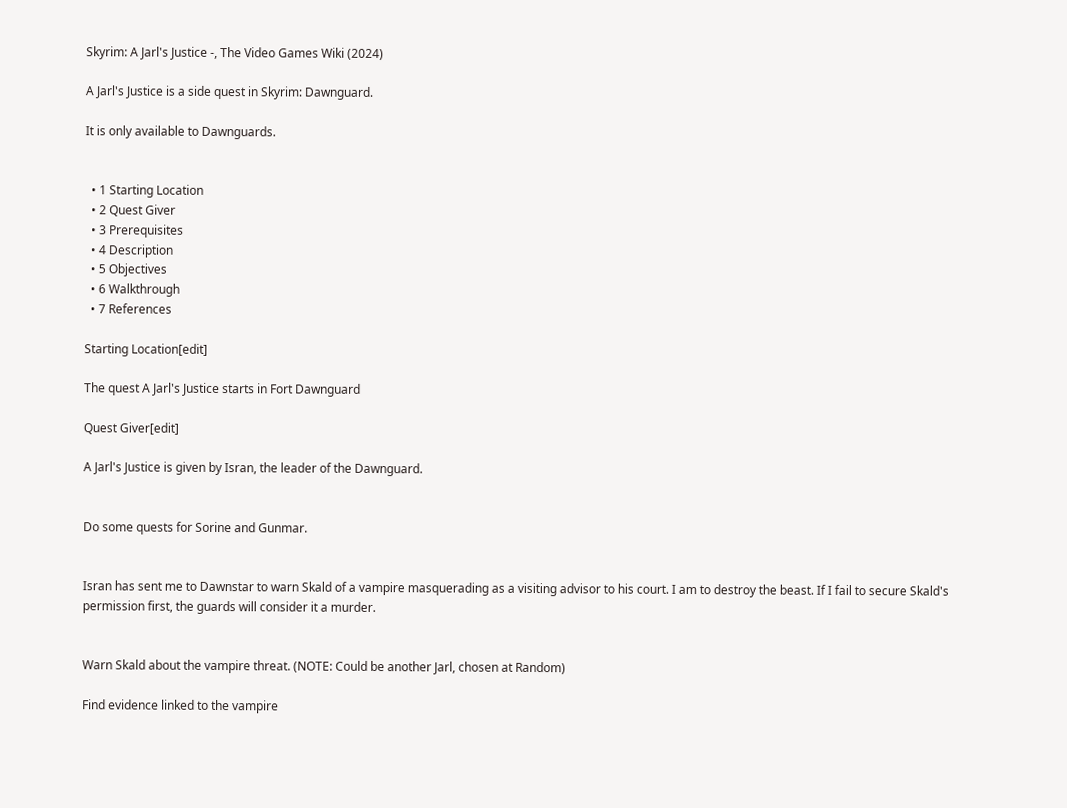Skyrim: A Jarl's Justice -, The Video Games Wiki (2024)

A Jarl's Justice is a side quest in Skyrim: Dawnguard.

It is only available to Dawnguards.


  • 1 Starting Location
  • 2 Quest Giver
  • 3 Prerequisites
  • 4 Description
  • 5 Objectives
  • 6 Walkthrough
  • 7 References

Starting Location[edit]

The quest A Jarl's Justice starts in Fort Dawnguard

Quest Giver[edit]

A Jarl's Justice is given by Isran, the leader of the Dawnguard.


Do some quests for Sorine and Gunmar.


Isran has sent me to Dawnstar to warn Skald of a vampire masquerading as a visiting advisor to his court. I am to destroy the beast. If I fail to secure Skald's permission first, the guards will consider it a murder.


Warn Skald about the vampire threat. (NOTE: Could be another Jarl, chosen at Random)

Find evidence linked to the vampire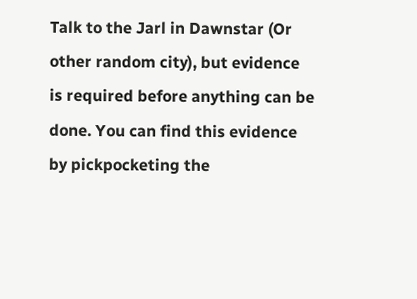Talk to the Jarl in Dawnstar (Or other random city), but evidence is required before anything can be done. You can find this evidence by pickpocketing the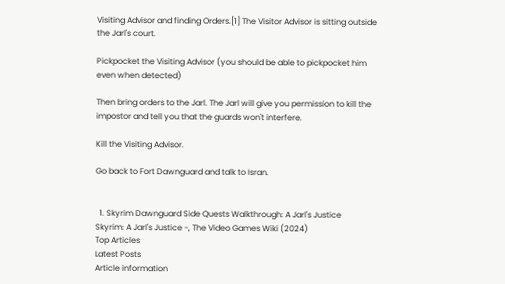Visiting Advisor and finding Orders.[1] The Visitor Advisor is sitting outside the Jarl's court.

Pickpocket the Visiting Advisor (you should be able to pickpocket him even when detected)

Then bring orders to the Jarl. The Jarl will give you permission to kill the impostor and tell you that the guards won't interfere.

Kill the Visiting Advisor.

Go back to Fort Dawnguard and talk to Isran.


  1. Skyrim Dawnguard Side Quests Walkthrough: A Jarl's Justice
Skyrim: A Jarl's Justice -, The Video Games Wiki (2024)
Top Articles
Latest Posts
Article information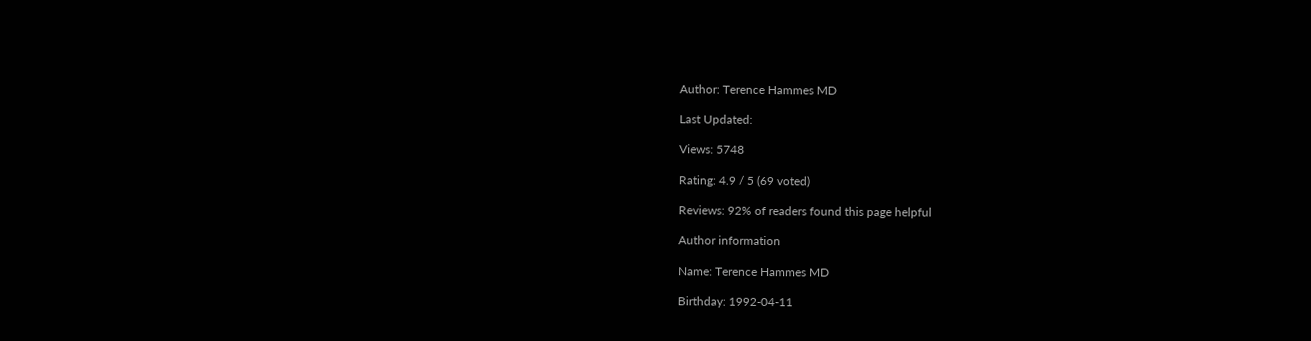Author: Terence Hammes MD

Last Updated:

Views: 5748

Rating: 4.9 / 5 (69 voted)

Reviews: 92% of readers found this page helpful

Author information

Name: Terence Hammes MD

Birthday: 1992-04-11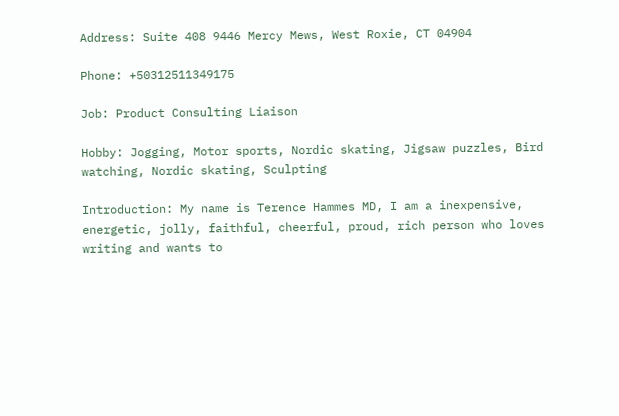Address: Suite 408 9446 Mercy Mews, West Roxie, CT 04904

Phone: +50312511349175

Job: Product Consulting Liaison

Hobby: Jogging, Motor sports, Nordic skating, Jigsaw puzzles, Bird watching, Nordic skating, Sculpting

Introduction: My name is Terence Hammes MD, I am a inexpensive, energetic, jolly, faithful, cheerful, proud, rich person who loves writing and wants to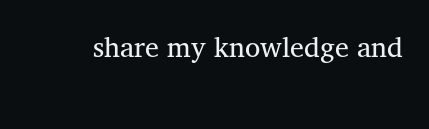share my knowledge and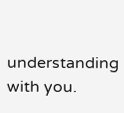understanding with you.